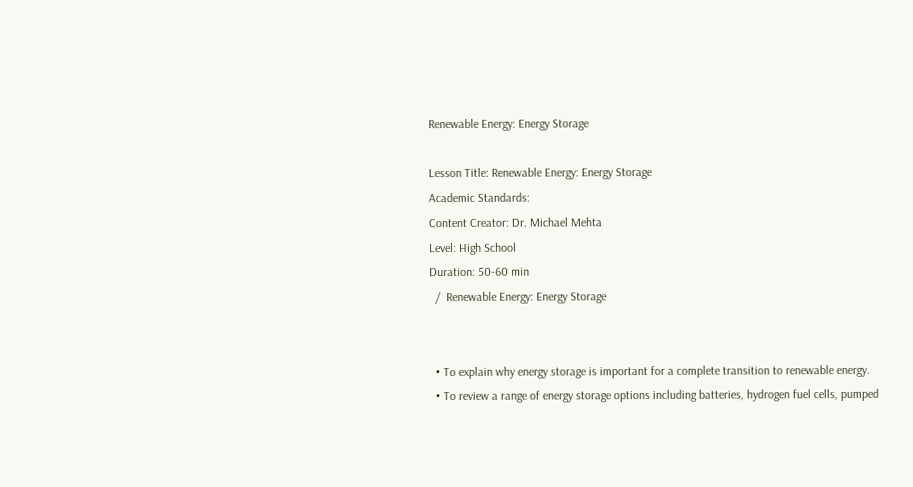Renewable Energy: Energy Storage

Lesson Title: Renewable Energy: Energy Storage
Academic Standards:
Content Creator: Dr. Michael Mehta
Level: High School
Duration: 50-60 min
  /  Renewable Energy: Energy Storage


  • To explain why energy storage is important for a complete transition to renewable energy.
  • To review a range of energy storage options including batteries, hydrogen fuel cells, pumped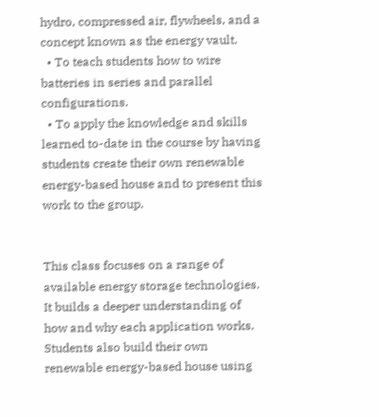hydro, compressed air, flywheels, and a concept known as the energy vault.
  • To teach students how to wire batteries in series and parallel configurations.
  • To apply the knowledge and skills learned to-date in the course by having students create their own renewable energy-based house and to present this work to the group.


This class focuses on a range of available energy storage technologies. It builds a deeper understanding of how and why each application works. Students also build their own renewable energy-based house using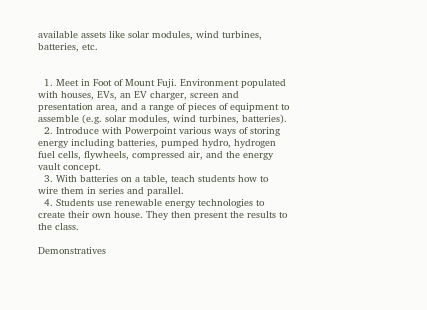available assets like solar modules, wind turbines, batteries, etc.


  1. Meet in Foot of Mount Fuji. Environment populated with houses, EVs, an EV charger, screen and presentation area, and a range of pieces of equipment to assemble (e.g. solar modules, wind turbines, batteries).
  2. Introduce with Powerpoint various ways of storing energy including batteries, pumped hydro, hydrogen fuel cells, flywheels, compressed air, and the energy vault concept.
  3. With batteries on a table, teach students how to wire them in series and parallel.
  4. Students use renewable energy technologies to create their own house. They then present the results to the class.

Demonstratives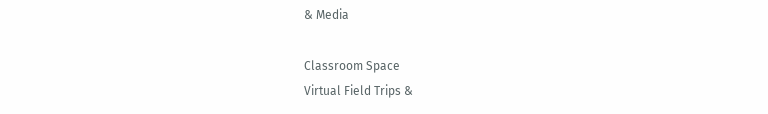& Media

Classroom Space
Virtual Field Trips &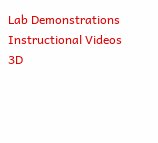Lab Demonstrations
Instructional Videos
3D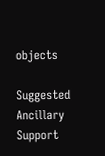objects

Suggested Ancillary Support